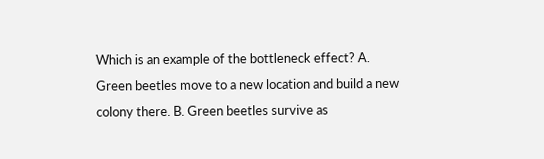Which is an example of the bottleneck effect? A. Green beetles move to a new location and build a new colony there. B. Green beetles survive as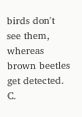birds don't see them, whereas brown beetles get detected. C.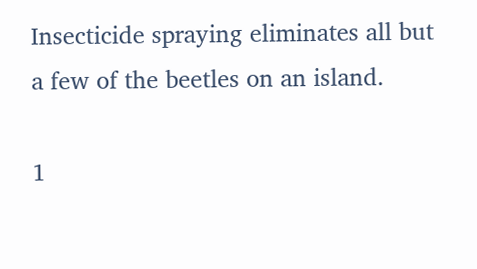Insecticide spraying eliminates all but a few of the beetles on an island.

1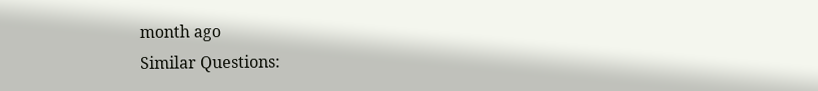month ago
Similar Questions: